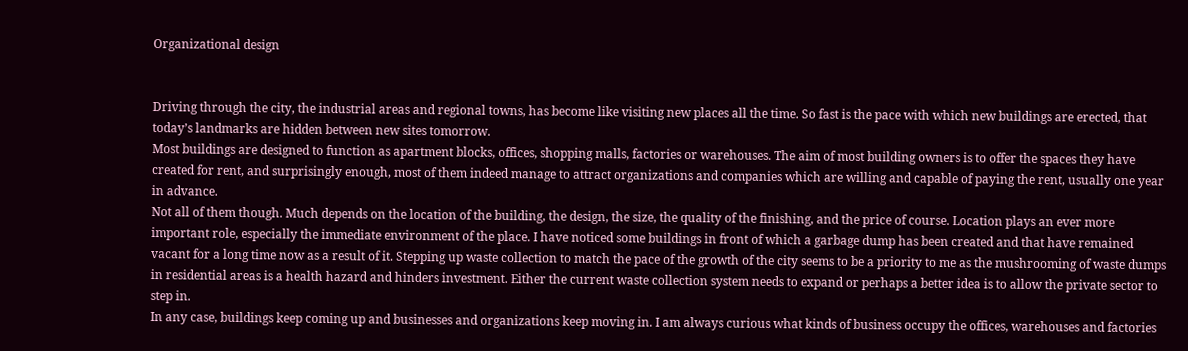Organizational design


Driving through the city, the industrial areas and regional towns, has become like visiting new places all the time. So fast is the pace with which new buildings are erected, that today’s landmarks are hidden between new sites tomorrow.
Most buildings are designed to function as apartment blocks, offices, shopping malls, factories or warehouses. The aim of most building owners is to offer the spaces they have created for rent, and surprisingly enough, most of them indeed manage to attract organizations and companies which are willing and capable of paying the rent, usually one year in advance.
Not all of them though. Much depends on the location of the building, the design, the size, the quality of the finishing, and the price of course. Location plays an ever more important role, especially the immediate environment of the place. I have noticed some buildings in front of which a garbage dump has been created and that have remained vacant for a long time now as a result of it. Stepping up waste collection to match the pace of the growth of the city seems to be a priority to me as the mushrooming of waste dumps in residential areas is a health hazard and hinders investment. Either the current waste collection system needs to expand or perhaps a better idea is to allow the private sector to step in.
In any case, buildings keep coming up and businesses and organizations keep moving in. I am always curious what kinds of business occupy the offices, warehouses and factories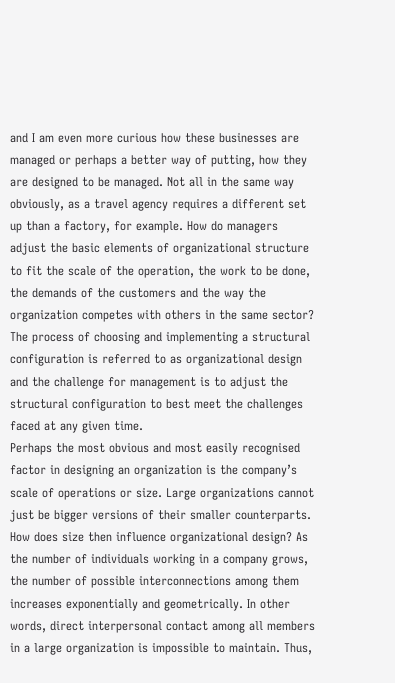and I am even more curious how these businesses are managed or perhaps a better way of putting, how they are designed to be managed. Not all in the same way obviously, as a travel agency requires a different set up than a factory, for example. How do managers adjust the basic elements of organizational structure to fit the scale of the operation, the work to be done, the demands of the customers and the way the organization competes with others in the same sector?
The process of choosing and implementing a structural configuration is referred to as organizational design and the challenge for management is to adjust the structural configuration to best meet the challenges faced at any given time.
Perhaps the most obvious and most easily recognised factor in designing an organization is the company’s scale of operations or size. Large organizations cannot just be bigger versions of their smaller counterparts. How does size then influence organizational design? As the number of individuals working in a company grows, the number of possible interconnections among them increases exponentially and geometrically. In other words, direct interpersonal contact among all members in a large organization is impossible to maintain. Thus,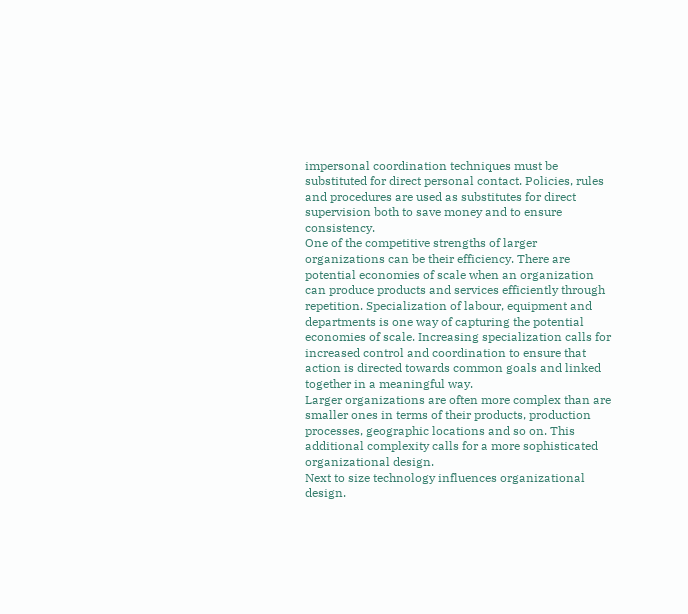impersonal coordination techniques must be substituted for direct personal contact. Policies, rules and procedures are used as substitutes for direct supervision both to save money and to ensure consistency.
One of the competitive strengths of larger organizations can be their efficiency. There are potential economies of scale when an organization can produce products and services efficiently through repetition. Specialization of labour, equipment and departments is one way of capturing the potential economies of scale. Increasing specialization calls for increased control and coordination to ensure that action is directed towards common goals and linked together in a meaningful way.
Larger organizations are often more complex than are smaller ones in terms of their products, production processes, geographic locations and so on. This additional complexity calls for a more sophisticated organizational design.
Next to size technology influences organizational design.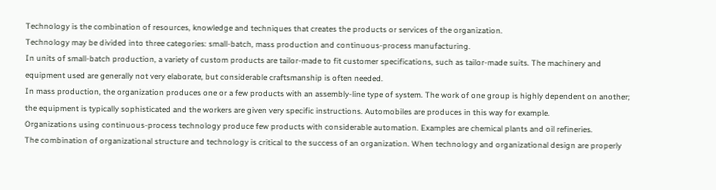Technology is the combination of resources, knowledge and techniques that creates the products or services of the organization.
Technology may be divided into three categories: small-batch, mass production and continuous-process manufacturing.
In units of small-batch production, a variety of custom products are tailor-made to fit customer specifications, such as tailor-made suits. The machinery and equipment used are generally not very elaborate, but considerable craftsmanship is often needed.
In mass production, the organization produces one or a few products with an assembly-line type of system. The work of one group is highly dependent on another; the equipment is typically sophisticated and the workers are given very specific instructions. Automobiles are produces in this way for example.
Organizations using continuous-process technology produce few products with considerable automation. Examples are chemical plants and oil refineries.
The combination of organizational structure and technology is critical to the success of an organization. When technology and organizational design are properly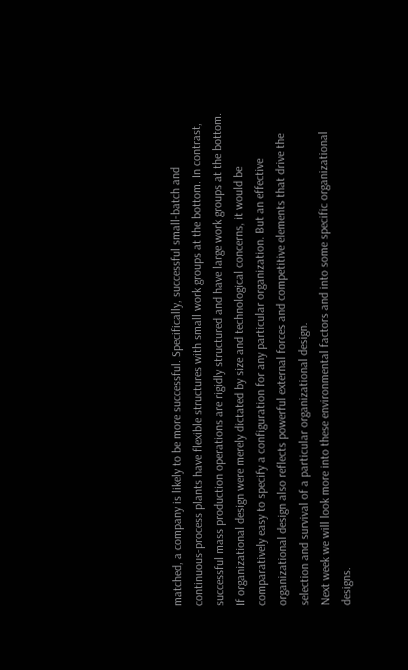matched, a company is likely to be more successful. Specifically, successful small-batch and continuous-process plants have flexible structures with small work groups at the bottom. In contrast, successful mass production operations are rigidly structured and have large work groups at the bottom.
If organizational design were merely dictated by size and technological concerns, it would be comparatively easy to specify a configuration for any particular organization. But an effective organizational design also reflects powerful external forces and competitive elements that drive the selection and survival of a particular organizational design.
Next week we will look more into these environmental factors and into some specific organizational designs.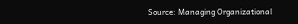Source: Managing Organizational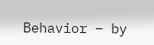Behavior – by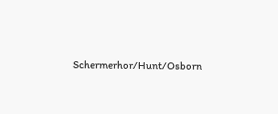Schermerhor/Hunt/Osborn